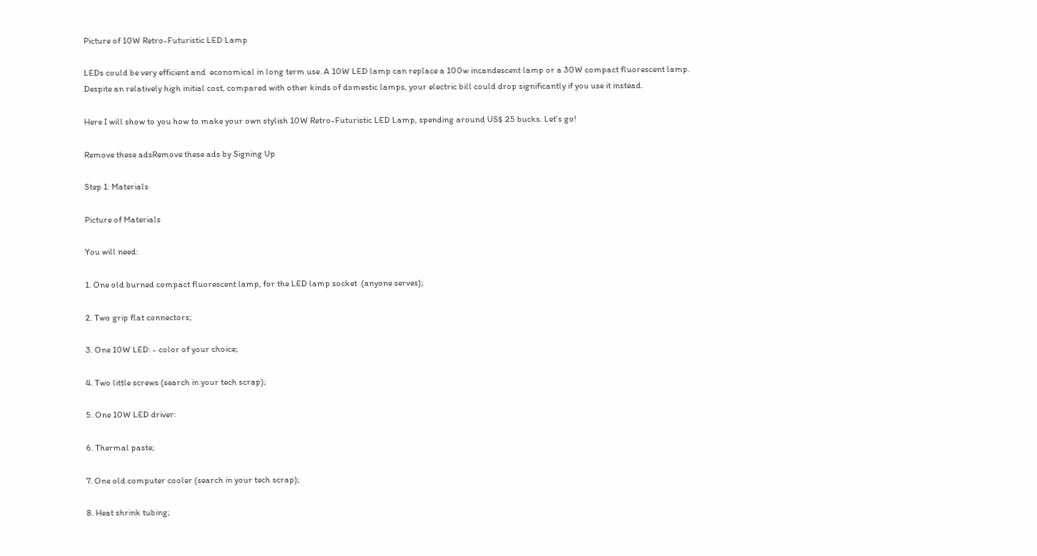Picture of 10W Retro-Futuristic LED Lamp

LEDs could be very efficient and  economical in long term use. A 10W LED lamp can replace a 100w incandescent lamp or a 30W compact fluorescent lamp. Despite an relatively high initial cost, compared with other kinds of domestic lamps, your electric bill could drop significantly if you use it instead.

Here I will show to you how to make your own stylish 10W Retro-Futuristic LED Lamp, spending around US$ 25 bucks. Let's go!

Remove these adsRemove these ads by Signing Up

Step 1: Materials

Picture of Materials

You will need:

1. One old burned compact fluorescent lamp, for the LED lamp socket  (anyone serves);

2. Two grip flat connectors;

3. One 10W LED: - color of your choice;

4. Two little screws (search in your tech scrap);

5. One 10W LED driver:

6. Thermal paste;

7. One old computer cooler (search in your tech scrap);

8. Heat shrink tubing;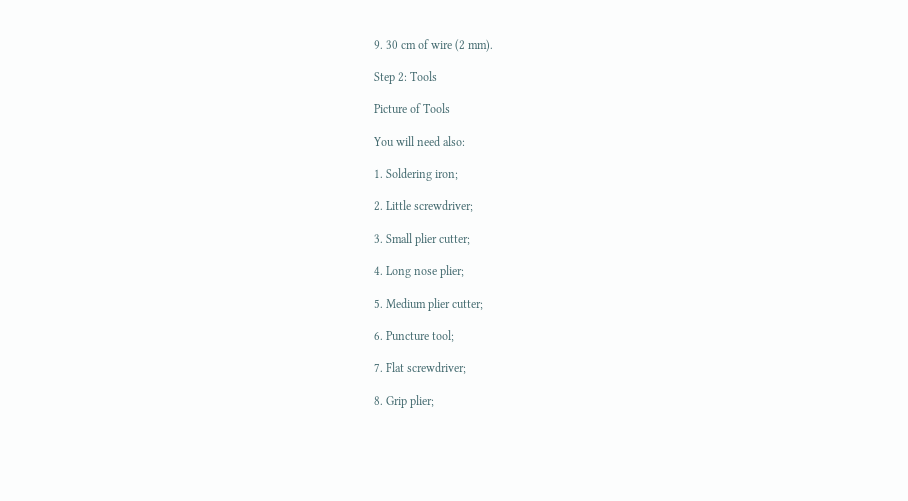9. 30 cm of wire (2 mm).

Step 2: Tools

Picture of Tools

You will need also:

1. Soldering iron;

2. Little screwdriver;

3. Small plier cutter;

4. Long nose plier;

5. Medium plier cutter;

6. Puncture tool;

7. Flat screwdriver;

8. Grip plier;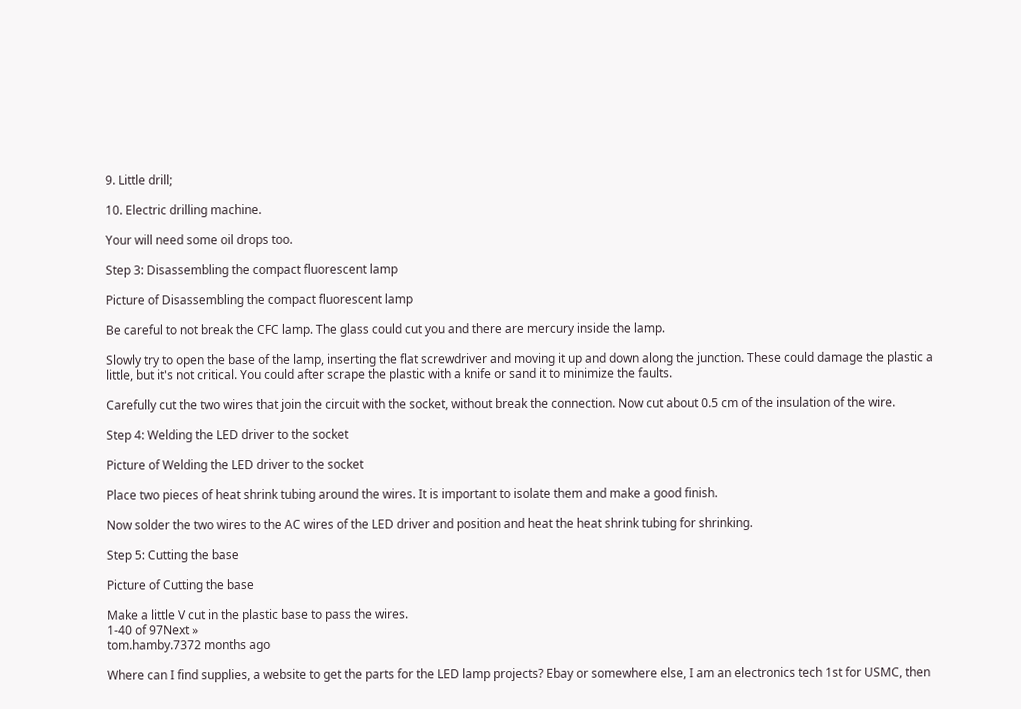9. Little drill;

10. Electric drilling machine.

Your will need some oil drops too.

Step 3: Disassembling the compact fluorescent lamp

Picture of Disassembling the compact fluorescent lamp

Be careful to not break the CFC lamp. The glass could cut you and there are mercury inside the lamp.

Slowly try to open the base of the lamp, inserting the flat screwdriver and moving it up and down along the junction. These could damage the plastic a little, but it's not critical. You could after scrape the plastic with a knife or sand it to minimize the faults.

Carefully cut the two wires that join the circuit with the socket, without break the connection. Now cut about 0.5 cm of the insulation of the wire.

Step 4: Welding the LED driver to the socket

Picture of Welding the LED driver to the socket

Place two pieces of heat shrink tubing around the wires. It is important to isolate them and make a good finish.

Now solder the two wires to the AC wires of the LED driver and position and heat the heat shrink tubing for shrinking.

Step 5: Cutting the base

Picture of Cutting the base

Make a little V cut in the plastic base to pass the wires.
1-40 of 97Next »
tom.hamby.7372 months ago

Where can I find supplies, a website to get the parts for the LED lamp projects? Ebay or somewhere else, I am an electronics tech 1st for USMC, then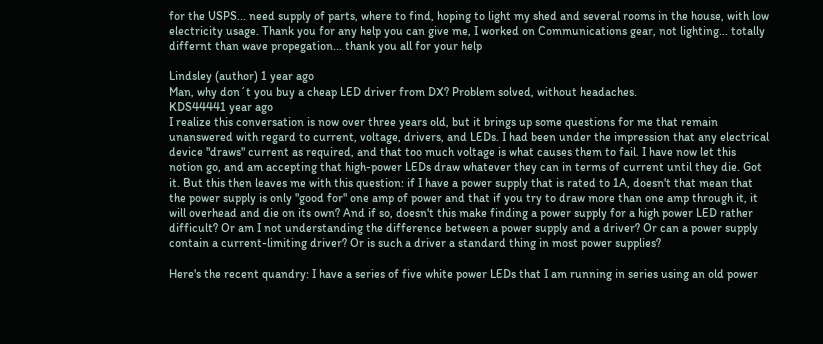for the USPS... need supply of parts, where to find, hoping to light my shed and several rooms in the house, with low electricity usage. Thank you for any help you can give me, I worked on Communications gear, not lighting... totally differnt than wave propegation... thank you all for your help

Lindsley (author) 1 year ago
Man, why don´t you buy a cheap LED driver from DX? Problem solved, without headaches.
KDS44441 year ago
I realize this conversation is now over three years old, but it brings up some questions for me that remain unanswered with regard to current, voltage, drivers, and LEDs. I had been under the impression that any electrical device "draws" current as required, and that too much voltage is what causes them to fail. I have now let this notion go, and am accepting that high-power LEDs draw whatever they can in terms of current until they die. Got it. But this then leaves me with this question: if I have a power supply that is rated to 1A, doesn't that mean that the power supply is only "good for" one amp of power and that if you try to draw more than one amp through it, it will overhead and die on its own? And if so, doesn't this make finding a power supply for a high power LED rather difficult? Or am I not understanding the difference between a power supply and a driver? Or can a power supply contain a current-limiting driver? Or is such a driver a standard thing in most power supplies?

Here's the recent quandry: I have a series of five white power LEDs that I am running in series using an old power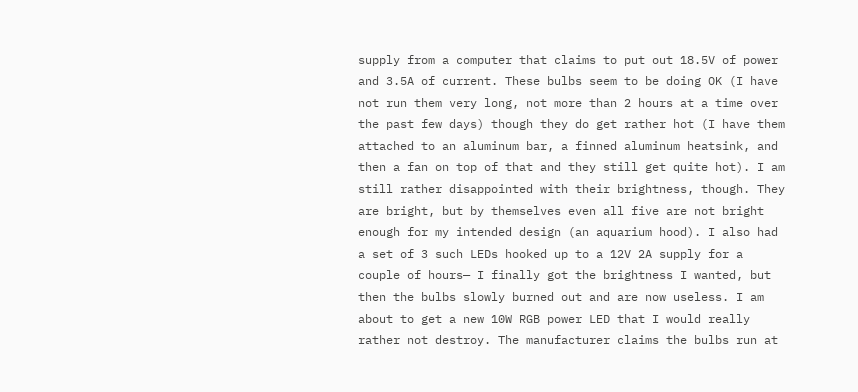supply from a computer that claims to put out 18.5V of power and 3.5A of current. These bulbs seem to be doing OK (I have not run them very long, not more than 2 hours at a time over the past few days) though they do get rather hot (I have them attached to an aluminum bar, a finned aluminum heatsink, and then a fan on top of that and they still get quite hot). I am still rather disappointed with their brightness, though. They are bright, but by themselves even all five are not bright enough for my intended design (an aquarium hood). I also had a set of 3 such LEDs hooked up to a 12V 2A supply for a couple of hours— I finally got the brightness I wanted, but then the bulbs slowly burned out and are now useless. I am about to get a new 10W RGB power LED that I would really rather not destroy. The manufacturer claims the bulbs run at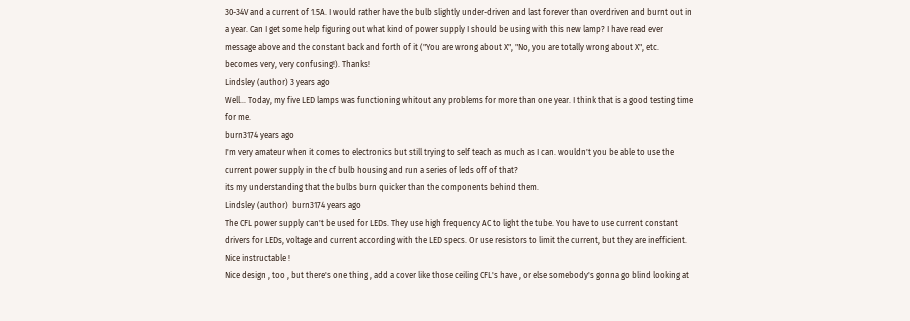30-34V and a current of 1.5A. I would rather have the bulb slightly under-driven and last forever than overdriven and burnt out in a year. Can I get some help figuring out what kind of power supply I should be using with this new lamp? I have read ever message above and the constant back and forth of it ("You are wrong about X", "No, you are totally wrong about X", etc. becomes very, very confusing!). Thanks!
Lindsley (author) 3 years ago
Well... Today, my five LED lamps was functioning whitout any problems for more than one year. I think that is a good testing time for me.
burn3174 years ago
I'm very amateur when it comes to electronics but still trying to self teach as much as I can. wouldn't you be able to use the current power supply in the cf bulb housing and run a series of leds off of that?
its my understanding that the bulbs burn quicker than the components behind them.
Lindsley (author)  burn3174 years ago
The CFL power supply can't be used for LEDs. They use high frequency AC to light the tube. You have to use current constant drivers for LEDs, voltage and current according with the LED specs. Or use resistors to limit the current, but they are inefficient.
Nice instructable !
Nice design , too , but there's one thing , add a cover like those ceiling CFL's have , or else somebody's gonna go blind looking at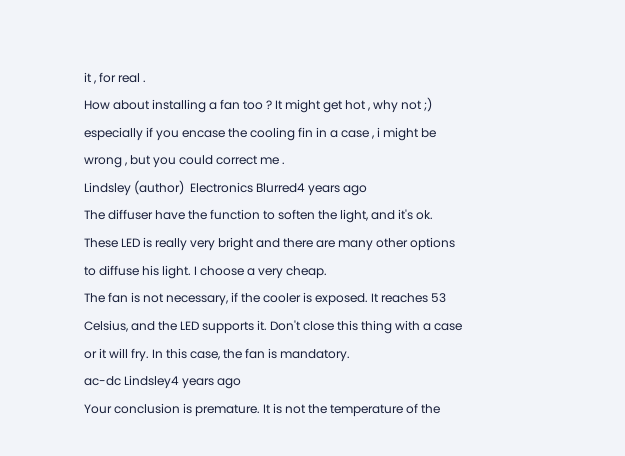it , for real .
How about installing a fan too ? It might get hot , why not ;) especially if you encase the cooling fin in a case , i might be wrong , but you could correct me .
Lindsley (author)  Electronics Blurred4 years ago
The diffuser have the function to soften the light, and it's ok. These LED is really very bright and there are many other options to diffuse his light. I choose a very cheap.
The fan is not necessary, if the cooler is exposed. It reaches 53 Celsius, and the LED supports it. Don't close this thing with a case or it will fry. In this case, the fan is mandatory.
ac-dc Lindsley4 years ago
Your conclusion is premature. It is not the temperature of the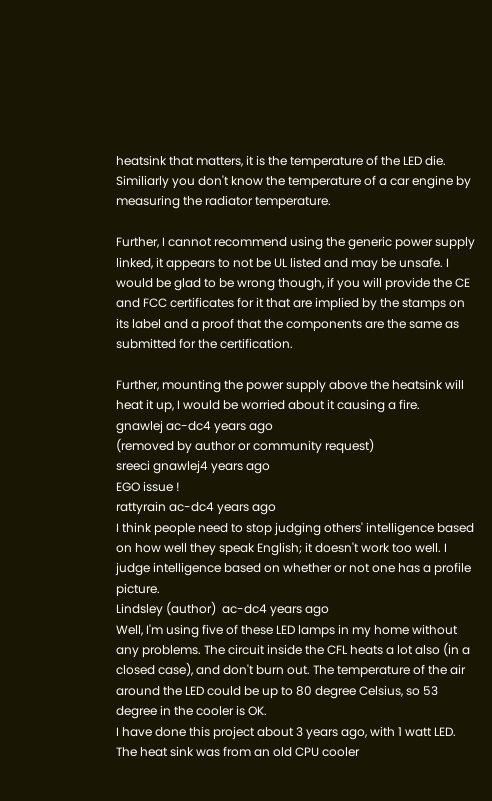heatsink that matters, it is the temperature of the LED die. Similiarly you don't know the temperature of a car engine by measuring the radiator temperature.

Further, I cannot recommend using the generic power supply linked, it appears to not be UL listed and may be unsafe. I would be glad to be wrong though, if you will provide the CE and FCC certificates for it that are implied by the stamps on its label and a proof that the components are the same as submitted for the certification.

Further, mounting the power supply above the heatsink will heat it up, I would be worried about it causing a fire.
gnawlej ac-dc4 years ago
(removed by author or community request)
sreeci gnawlej4 years ago
EGO issue !
rattyrain ac-dc4 years ago
I think people need to stop judging others' intelligence based on how well they speak English; it doesn't work too well. I judge intelligence based on whether or not one has a profile picture.
Lindsley (author)  ac-dc4 years ago
Well, I'm using five of these LED lamps in my home without any problems. The circuit inside the CFL heats a lot also (in a closed case), and don't burn out. The temperature of the air around the LED could be up to 80 degree Celsius, so 53 degree in the cooler is OK.
I have done this project about 3 years ago, with 1 watt LED.
The heat sink was from an old CPU cooler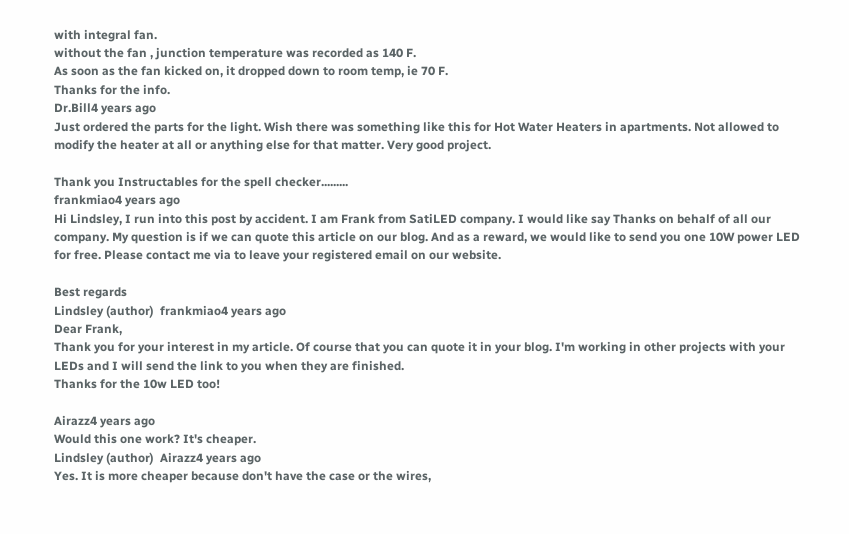with integral fan.
without the fan , junction temperature was recorded as 140 F.
As soon as the fan kicked on, it dropped down to room temp, ie 70 F.
Thanks for the info.
Dr.Bill4 years ago
Just ordered the parts for the light. Wish there was something like this for Hot Water Heaters in apartments. Not allowed to modify the heater at all or anything else for that matter. Very good project.

Thank you Instructables for the spell checker.........
frankmiao4 years ago
Hi Lindsley, I run into this post by accident. I am Frank from SatiLED company. I would like say Thanks on behalf of all our company. My question is if we can quote this article on our blog. And as a reward, we would like to send you one 10W power LED for free. Please contact me via to leave your registered email on our website.

Best regards
Lindsley (author)  frankmiao4 years ago
Dear Frank,
Thank you for your interest in my article. Of course that you can quote it in your blog. I'm working in other projects with your LEDs and I will send the link to you when they are finished.
Thanks for the 10w LED too!

Airazz4 years ago
Would this one work? It's cheaper.
Lindsley (author)  Airazz4 years ago
Yes. It is more cheaper because don't have the case or the wires,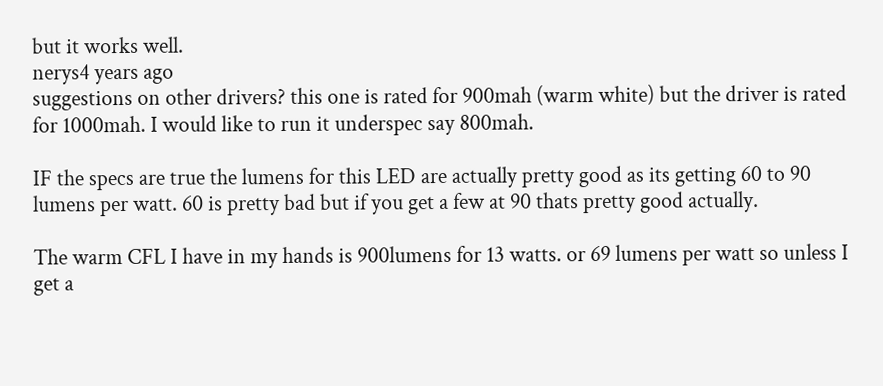but it works well.
nerys4 years ago
suggestions on other drivers? this one is rated for 900mah (warm white) but the driver is rated for 1000mah. I would like to run it underspec say 800mah.

IF the specs are true the lumens for this LED are actually pretty good as its getting 60 to 90 lumens per watt. 60 is pretty bad but if you get a few at 90 thats pretty good actually.

The warm CFL I have in my hands is 900lumens for 13 watts. or 69 lumens per watt so unless I get a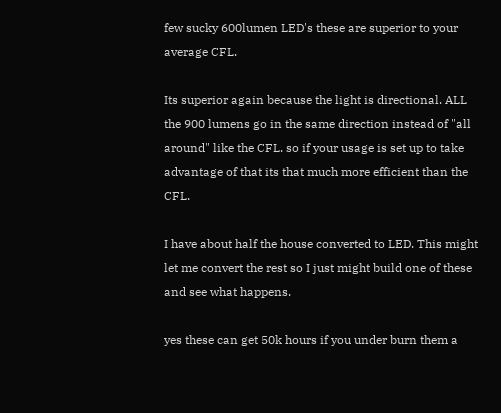few sucky 600lumen LED's these are superior to your average CFL.

Its superior again because the light is directional. ALL the 900 lumens go in the same direction instead of "all around" like the CFL. so if your usage is set up to take advantage of that its that much more efficient than the CFL.

I have about half the house converted to LED. This might let me convert the rest so I just might build one of these and see what happens.

yes these can get 50k hours if you under burn them a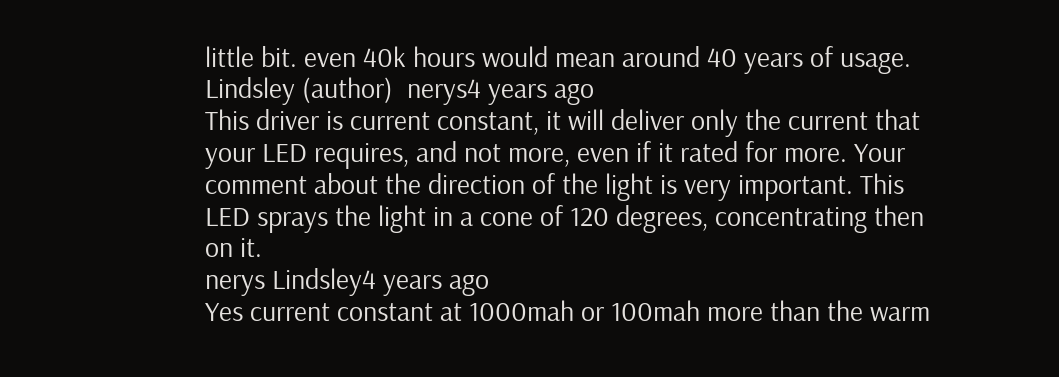little bit. even 40k hours would mean around 40 years of usage.
Lindsley (author)  nerys4 years ago
This driver is current constant, it will deliver only the current that your LED requires, and not more, even if it rated for more. Your comment about the direction of the light is very important. This LED sprays the light in a cone of 120 degrees, concentrating then on it.
nerys Lindsley4 years ago
Yes current constant at 1000mah or 100mah more than the warm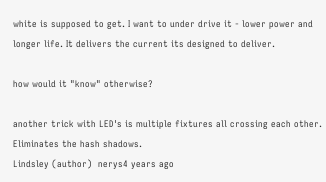white is supposed to get. I want to under drive it - lower power and longer life. It delivers the current its designed to deliver.

how would it "know" otherwise?

another trick with LED's is multiple fixtures all crossing each other. Eliminates the hash shadows.
Lindsley (author)  nerys4 years ago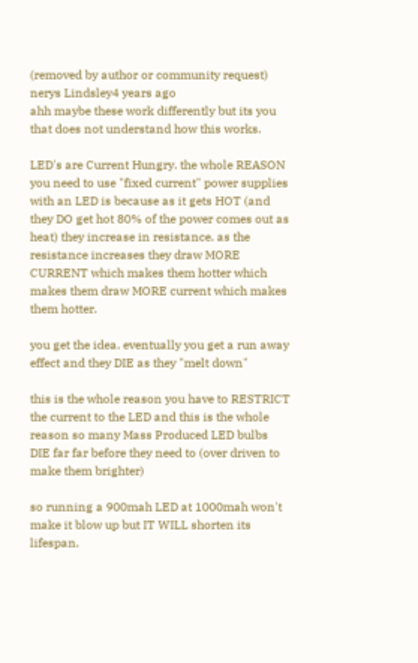(removed by author or community request)
nerys Lindsley4 years ago
ahh maybe these work differently but its you that does not understand how this works.

LED's are Current Hungry. the whole REASON you need to use "fixed current" power supplies with an LED is because as it gets HOT (and they DO get hot 80% of the power comes out as heat) they increase in resistance. as the resistance increases they draw MORE CURRENT which makes them hotter which makes them draw MORE current which makes them hotter.

you get the idea. eventually you get a run away effect and they DIE as they "melt down"

this is the whole reason you have to RESTRICT the current to the LED and this is the whole reason so many Mass Produced LED bulbs DIE far far before they need to (over driven to make them brighter)

so running a 900mah LED at 1000mah won't make it blow up but IT WILL shorten its lifespan.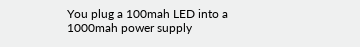You plug a 100mah LED into a 1000mah power supply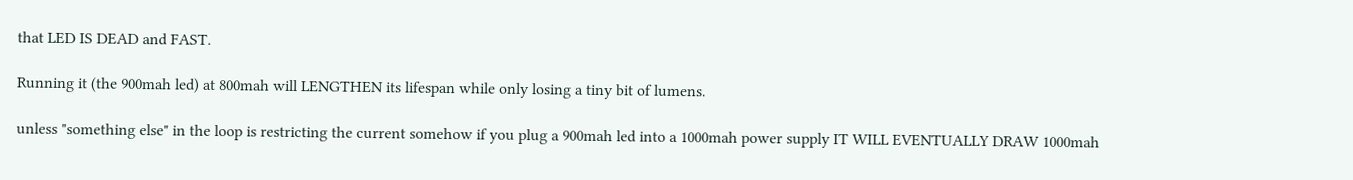that LED IS DEAD and FAST.

Running it (the 900mah led) at 800mah will LENGTHEN its lifespan while only losing a tiny bit of lumens.

unless "something else" in the loop is restricting the current somehow if you plug a 900mah led into a 1000mah power supply IT WILL EVENTUALLY DRAW 1000mah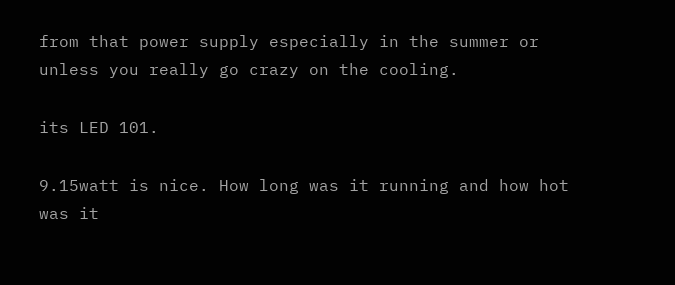from that power supply especially in the summer or unless you really go crazy on the cooling.

its LED 101.

9.15watt is nice. How long was it running and how hot was it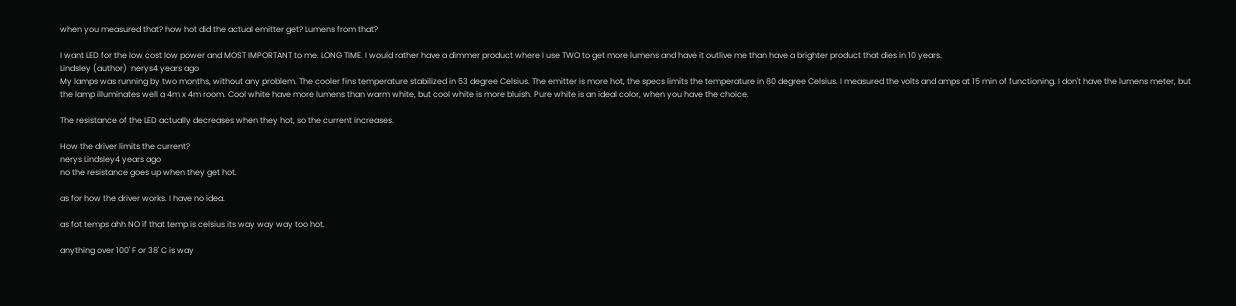when you measured that? how hot did the actual emitter get? Lumens from that?

I want LED for the low cost low power and MOST IMPORTANT to me. LONG TIME. I would rather have a dimmer product where I use TWO to get more lumens and have it outlive me than have a brighter product that dies in 10 years.
Lindsley (author)  nerys4 years ago
My lamps was running by two months, without any problem. The cooler fins temperature stabilized in 53 degree Celsius. The emitter is more hot, the specs limits the temperature in 80 degree Celsius. I measured the volts and amps at 15 min of functioning. I don't have the lumens meter, but the lamp illuminates well a 4m x 4m room. Cool white have more lumens than warm white, but cool white is more bluish. Pure white is an ideal color, when you have the choice.

The resistance of the LED actually decreases when they hot, so the current increases.

How the driver limits the current?
nerys Lindsley4 years ago
no the resistance goes up when they get hot.

as for how the driver works. I have no idea.

as fot temps ahh NO if that temp is celsius its way way way too hot.

anything over 100' F or 38' C is way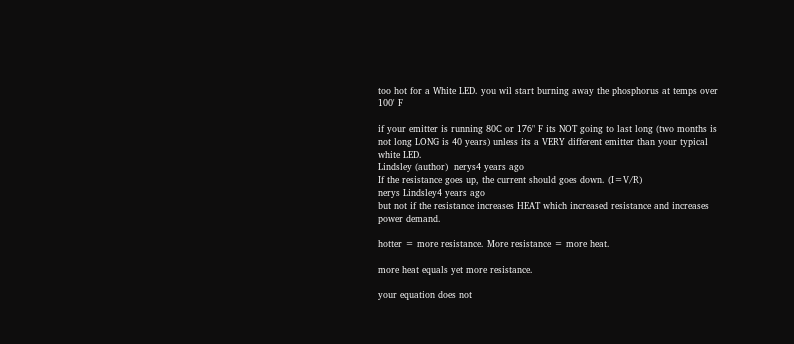too hot for a White LED. you wil start burning away the phosphorus at temps over 100' F

if your emitter is running 80C or 176" F its NOT going to last long (two months is not long LONG is 40 years) unless its a VERY different emitter than your typical white LED.
Lindsley (author)  nerys4 years ago
If the resistance goes up, the current should goes down. (I=V/R)
nerys Lindsley4 years ago
but not if the resistance increases HEAT which increased resistance and increases power demand.

hotter = more resistance. More resistance = more heat.

more heat equals yet more resistance.

your equation does not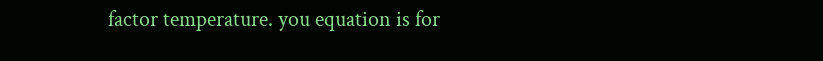factor temperature. you equation is for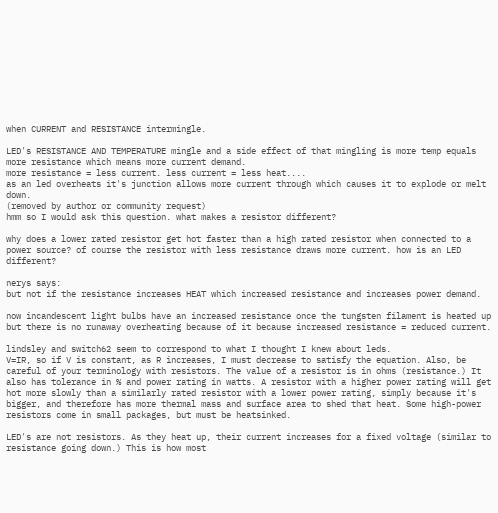when CURRENT and RESISTANCE intermingle.

LED's RESISTANCE AND TEMPERATURE mingle and a side effect of that mingling is more temp equals more resistance which means more current demand.
more resistance = less current. less current = less heat....
as an led overheats it's junction allows more current through which causes it to explode or melt down.
(removed by author or community request)
hmm so I would ask this question. what makes a resistor different?

why does a lower rated resistor get hot faster than a high rated resistor when connected to a power source? of course the resistor with less resistance draws more current. how is an LED different?

nerys says:
but not if the resistance increases HEAT which increased resistance and increases power demand.

now incandescent light bulbs have an increased resistance once the tungsten filament is heated up but there is no runaway overheating because of it because increased resistance = reduced current.

lindsley and switch62 seem to correspond to what I thought I knew about leds.
V=IR, so if V is constant, as R increases, I must decrease to satisfy the equation. Also, be careful of your terminology with resistors. The value of a resistor is in ohms (resistance.) It also has tolerance in % and power rating in watts. A resistor with a higher power rating will get hot more slowly than a similarly rated resistor with a lower power rating, simply because it's bigger, and therefore has more thermal mass and surface area to shed that heat. Some high-power resistors come in small packages, but must be heatsinked.

LED's are not resistors. As they heat up, their current increases for a fixed voltage (similar to resistance going down.) This is how most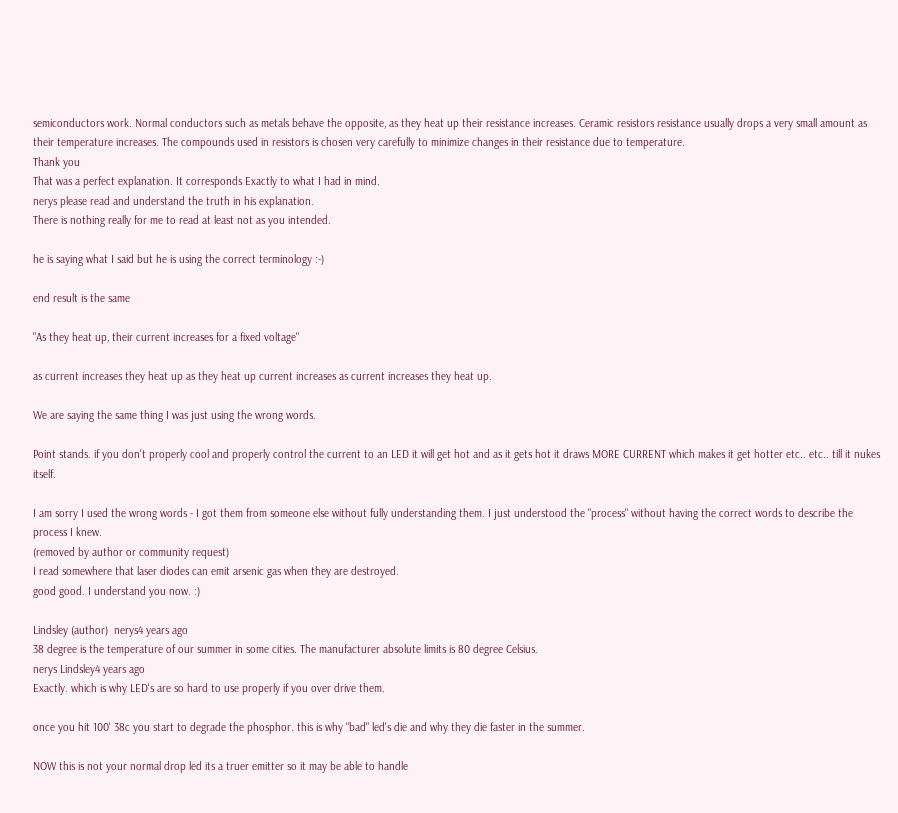semiconductors work. Normal conductors such as metals behave the opposite, as they heat up their resistance increases. Ceramic resistors resistance usually drops a very small amount as their temperature increases. The compounds used in resistors is chosen very carefully to minimize changes in their resistance due to temperature.
Thank you
That was a perfect explanation. It corresponds Exactly to what I had in mind.
nerys please read and understand the truth in his explanation.
There is nothing really for me to read at least not as you intended.

he is saying what I said but he is using the correct terminology :-)

end result is the same

"As they heat up, their current increases for a fixed voltage"

as current increases they heat up as they heat up current increases as current increases they heat up.

We are saying the same thing I was just using the wrong words.

Point stands. if you don't properly cool and properly control the current to an LED it will get hot and as it gets hot it draws MORE CURRENT which makes it get hotter etc.. etc.. till it nukes itself.

I am sorry I used the wrong words - I got them from someone else without fully understanding them. I just understood the "process" without having the correct words to describe the process I knew.
(removed by author or community request)
I read somewhere that laser diodes can emit arsenic gas when they are destroyed.
good good. I understand you now. :)

Lindsley (author)  nerys4 years ago
38 degree is the temperature of our summer in some cities. The manufacturer absolute limits is 80 degree Celsius.
nerys Lindsley4 years ago
Exactly. which is why LED's are so hard to use properly if you over drive them.

once you hit 100' 38c you start to degrade the phosphor. this is why "bad" led's die and why they die faster in the summer.

NOW this is not your normal drop led its a truer emitter so it may be able to handle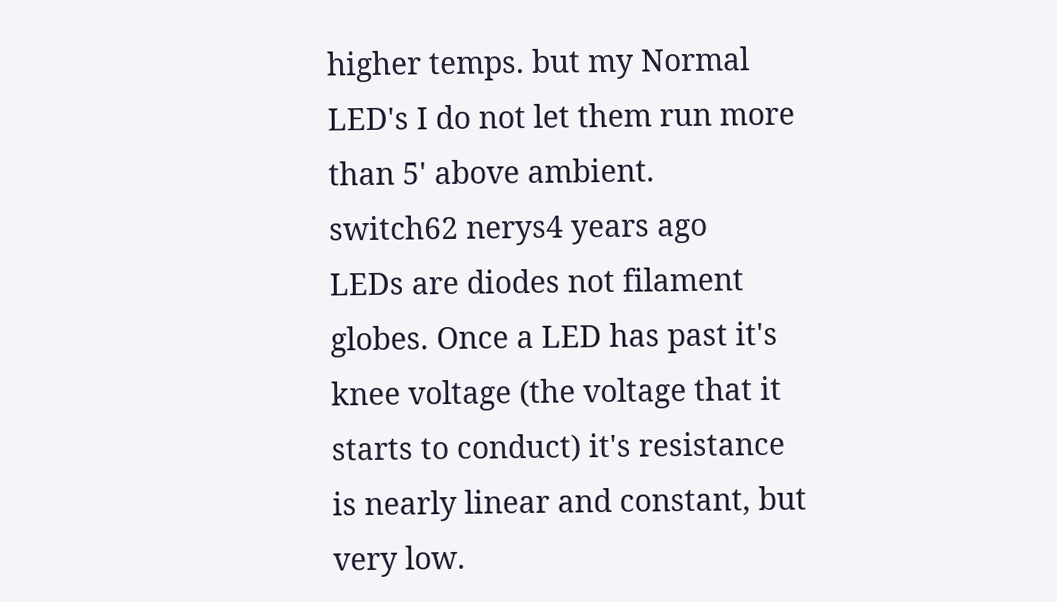higher temps. but my Normal LED's I do not let them run more than 5' above ambient.
switch62 nerys4 years ago
LEDs are diodes not filament globes. Once a LED has past it's knee voltage (the voltage that it starts to conduct) it's resistance is nearly linear and constant, but very low.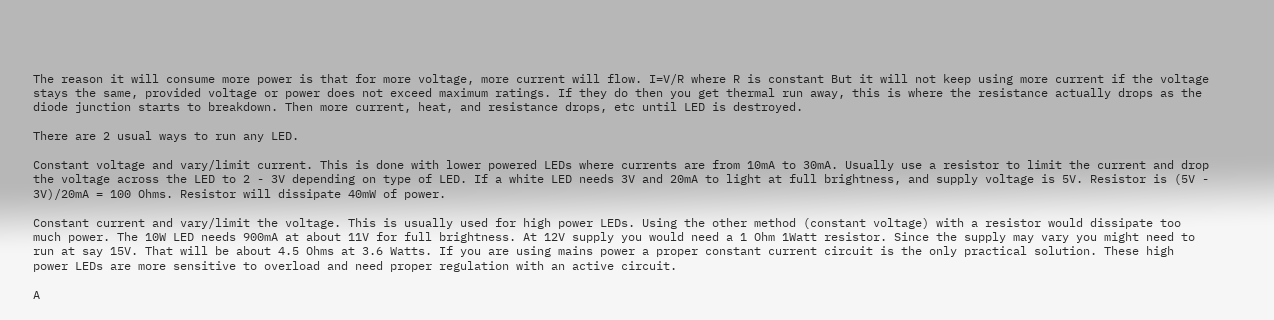The reason it will consume more power is that for more voltage, more current will flow. I=V/R where R is constant But it will not keep using more current if the voltage stays the same, provided voltage or power does not exceed maximum ratings. If they do then you get thermal run away, this is where the resistance actually drops as the diode junction starts to breakdown. Then more current, heat, and resistance drops, etc until LED is destroyed.

There are 2 usual ways to run any LED.

Constant voltage and vary/limit current. This is done with lower powered LEDs where currents are from 10mA to 30mA. Usually use a resistor to limit the current and drop the voltage across the LED to 2 - 3V depending on type of LED. If a white LED needs 3V and 20mA to light at full brightness, and supply voltage is 5V. Resistor is (5V - 3V)/20mA = 100 Ohms. Resistor will dissipate 40mW of power.

Constant current and vary/limit the voltage. This is usually used for high power LEDs. Using the other method (constant voltage) with a resistor would dissipate too much power. The 10W LED needs 900mA at about 11V for full brightness. At 12V supply you would need a 1 Ohm 1Watt resistor. Since the supply may vary you might need to run at say 15V. That will be about 4.5 Ohms at 3.6 Watts. If you are using mains power a proper constant current circuit is the only practical solution. These high power LEDs are more sensitive to overload and need proper regulation with an active circuit.

A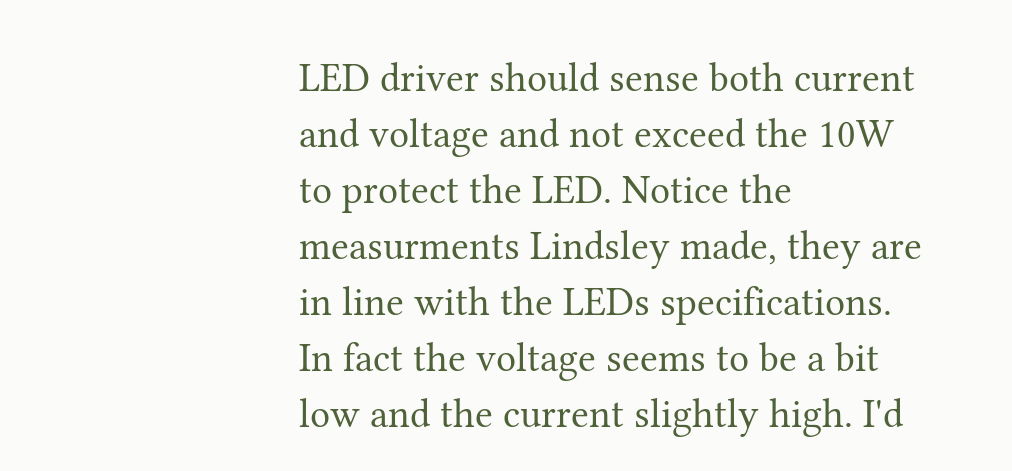LED driver should sense both current and voltage and not exceed the 10W to protect the LED. Notice the measurments Lindsley made, they are in line with the LEDs specifications. In fact the voltage seems to be a bit low and the current slightly high. I'd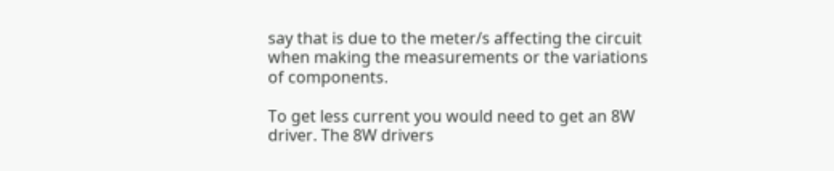say that is due to the meter/s affecting the circuit when making the measurements or the variations of components.

To get less current you would need to get an 8W driver. The 8W drivers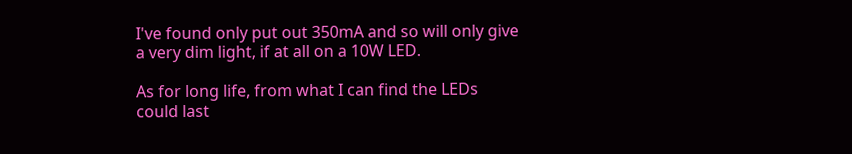I've found only put out 350mA and so will only give a very dim light, if at all on a 10W LED.

As for long life, from what I can find the LEDs could last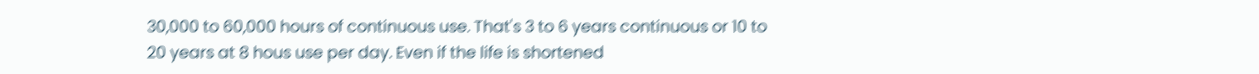30,000 to 60,000 hours of continuous use. That's 3 to 6 years continuous or 10 to 20 years at 8 hous use per day. Even if the life is shortened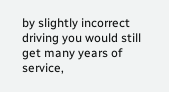by slightly incorrect driving you would still get many years of service,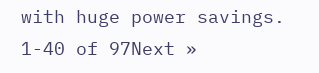with huge power savings.
1-40 of 97Next »